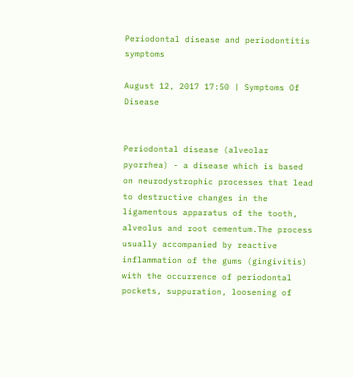Periodontal disease and periodontitis symptoms

August 12, 2017 17:50 | Symptoms Of Disease


Periodontal disease (alveolar pyorrhea) - a disease which is based on neurodystrophic processes that lead to destructive changes in the ligamentous apparatus of the tooth, alveolus and root cementum.The process usually accompanied by reactive inflammation of the gums (gingivitis) with the occurrence of periodontal pockets, suppuration, loosening of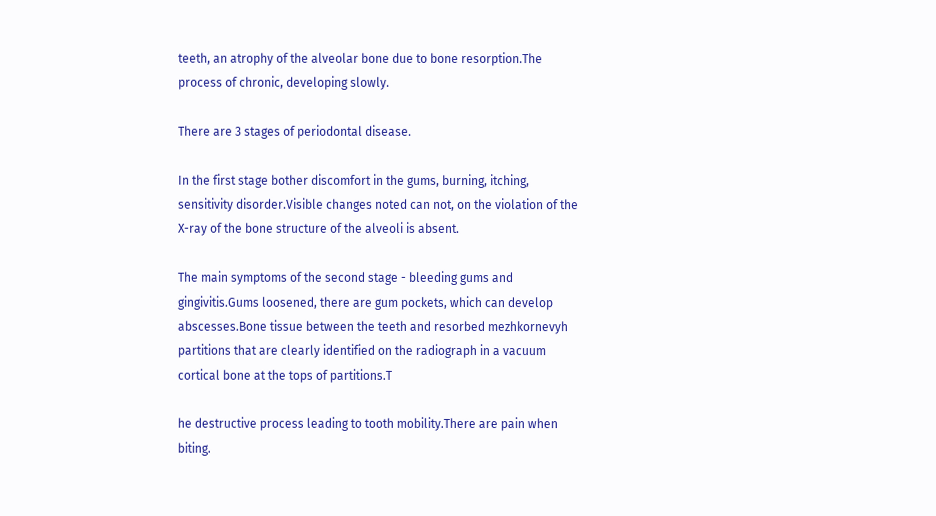teeth, an atrophy of the alveolar bone due to bone resorption.The process of chronic, developing slowly.

There are 3 stages of periodontal disease.

In the first stage bother discomfort in the gums, burning, itching, sensitivity disorder.Visible changes noted can not, on the violation of the X-ray of the bone structure of the alveoli is absent.

The main symptoms of the second stage - bleeding gums and gingivitis.Gums loosened, there are gum pockets, which can develop abscesses.Bone tissue between the teeth and resorbed mezhkornevyh partitions that are clearly identified on the radiograph in a vacuum cortical bone at the tops of partitions.T

he destructive process leading to tooth mobility.There are pain when biting.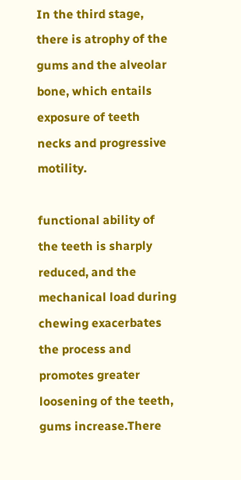In the third stage, there is atrophy of the gums and the alveolar bone, which entails exposure of teeth necks and progressive motility.

functional ability of the teeth is sharply reduced, and the mechanical load during chewing exacerbates the process and promotes greater loosening of the teeth, gums increase.There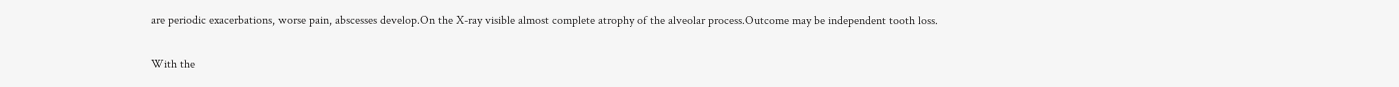are periodic exacerbations, worse pain, abscesses develop.On the X-ray visible almost complete atrophy of the alveolar process.Outcome may be independent tooth loss.

With the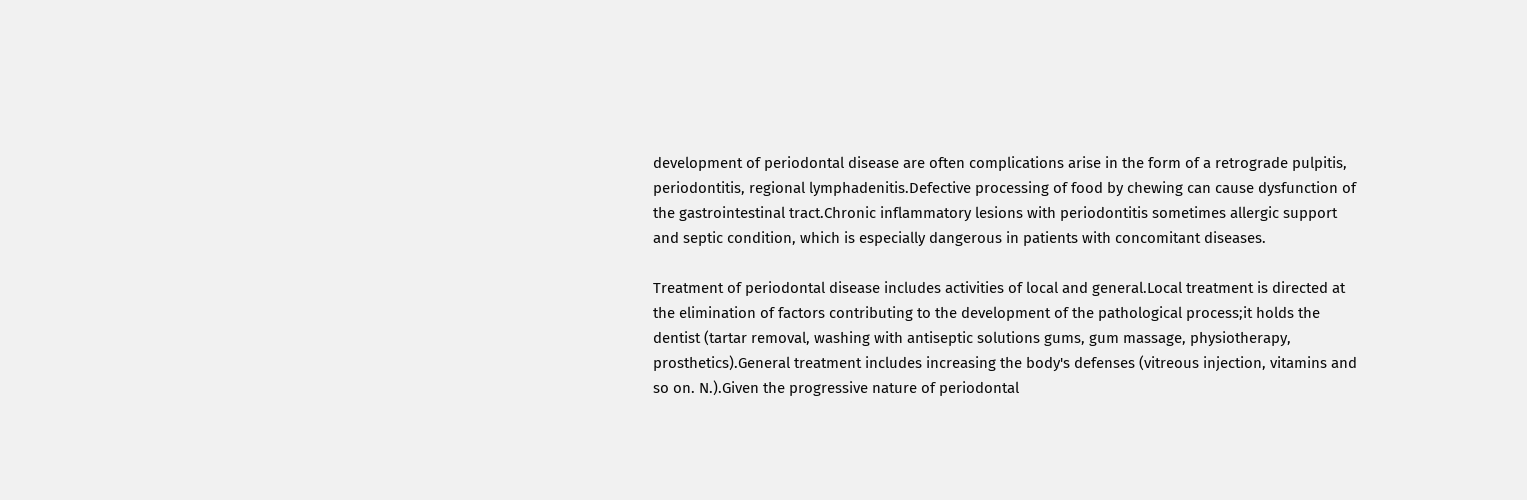development of periodontal disease are often complications arise in the form of a retrograde pulpitis, periodontitis, regional lymphadenitis.Defective processing of food by chewing can cause dysfunction of the gastrointestinal tract.Chronic inflammatory lesions with periodontitis sometimes allergic support and septic condition, which is especially dangerous in patients with concomitant diseases.

Treatment of periodontal disease includes activities of local and general.Local treatment is directed at the elimination of factors contributing to the development of the pathological process;it holds the dentist (tartar removal, washing with antiseptic solutions gums, gum massage, physiotherapy, prosthetics).General treatment includes increasing the body's defenses (vitreous injection, vitamins and so on. N.).Given the progressive nature of periodontal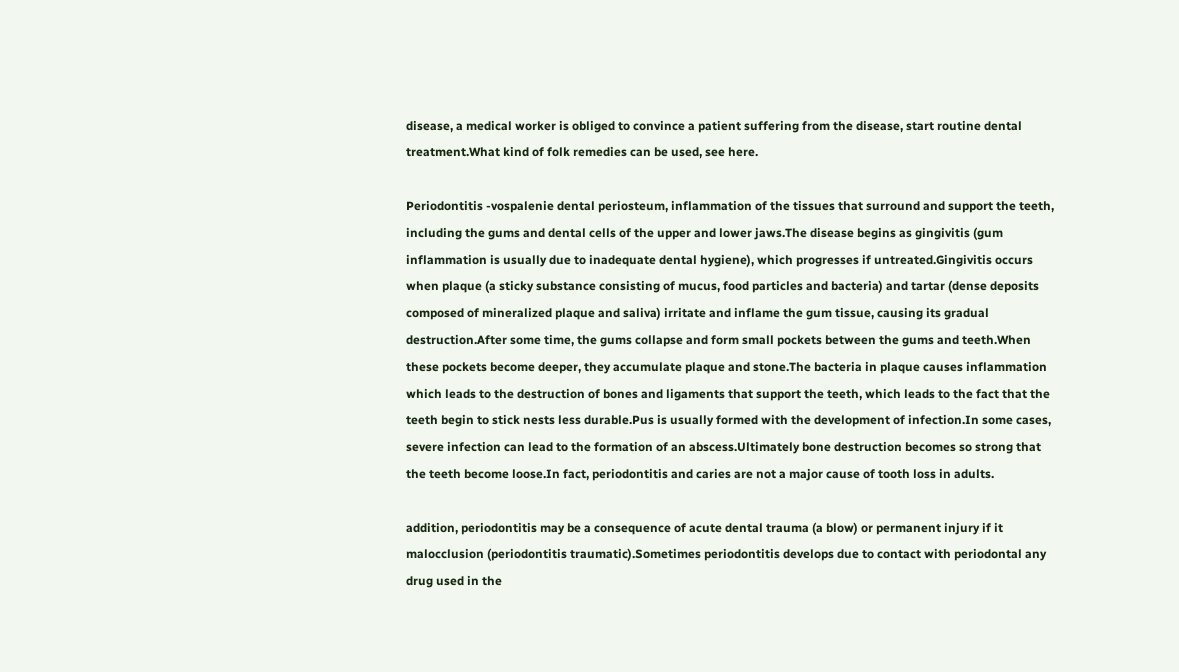disease, a medical worker is obliged to convince a patient suffering from the disease, start routine dental treatment.What kind of folk remedies can be used, see here.

Periodontitis -vospalenie dental periosteum, inflammation of the tissues that surround and support the teeth, including the gums and dental cells of the upper and lower jaws.The disease begins as gingivitis (gum inflammation is usually due to inadequate dental hygiene), which progresses if untreated.Gingivitis occurs when plaque (a sticky substance consisting of mucus, food particles and bacteria) and tartar (dense deposits composed of mineralized plaque and saliva) irritate and inflame the gum tissue, causing its gradual destruction.After some time, the gums collapse and form small pockets between the gums and teeth.When these pockets become deeper, they accumulate plaque and stone.The bacteria in plaque causes inflammation which leads to the destruction of bones and ligaments that support the teeth, which leads to the fact that the teeth begin to stick nests less durable.Pus is usually formed with the development of infection.In some cases, severe infection can lead to the formation of an abscess.Ultimately bone destruction becomes so strong that the teeth become loose.In fact, periodontitis and caries are not a major cause of tooth loss in adults.

addition, periodontitis may be a consequence of acute dental trauma (a blow) or permanent injury if it malocclusion (periodontitis traumatic).Sometimes periodontitis develops due to contact with periodontal any drug used in the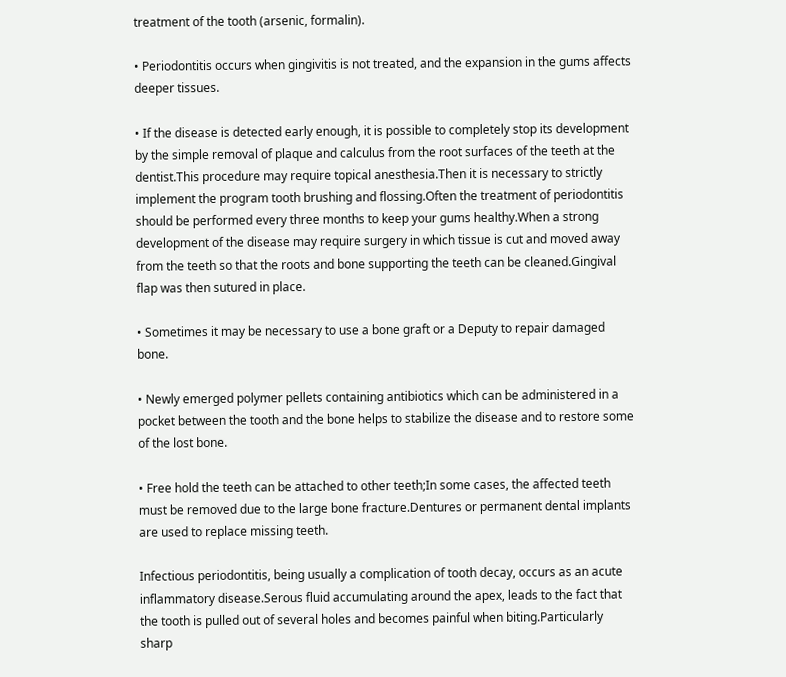treatment of the tooth (arsenic, formalin).

• Periodontitis occurs when gingivitis is not treated, and the expansion in the gums affects deeper tissues.

• If the disease is detected early enough, it is possible to completely stop its development by the simple removal of plaque and calculus from the root surfaces of the teeth at the dentist.This procedure may require topical anesthesia.Then it is necessary to strictly implement the program tooth brushing and flossing.Often the treatment of periodontitis should be performed every three months to keep your gums healthy.When a strong development of the disease may require surgery in which tissue is cut and moved away from the teeth so that the roots and bone supporting the teeth can be cleaned.Gingival flap was then sutured in place.

• Sometimes it may be necessary to use a bone graft or a Deputy to repair damaged bone.

• Newly emerged polymer pellets containing antibiotics which can be administered in a pocket between the tooth and the bone helps to stabilize the disease and to restore some of the lost bone.

• Free hold the teeth can be attached to other teeth;In some cases, the affected teeth must be removed due to the large bone fracture.Dentures or permanent dental implants are used to replace missing teeth.

Infectious periodontitis, being usually a complication of tooth decay, occurs as an acute inflammatory disease.Serous fluid accumulating around the apex, leads to the fact that the tooth is pulled out of several holes and becomes painful when biting.Particularly sharp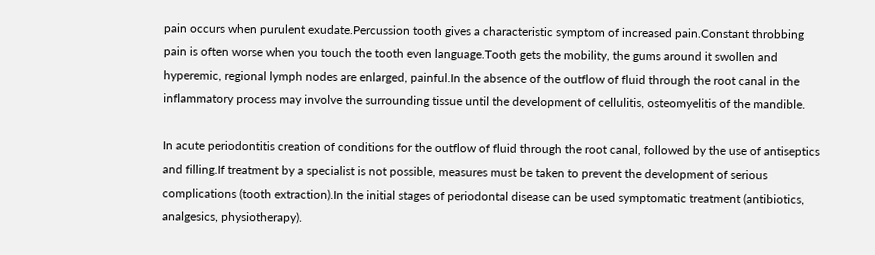pain occurs when purulent exudate.Percussion tooth gives a characteristic symptom of increased pain.Constant throbbing pain is often worse when you touch the tooth even language.Tooth gets the mobility, the gums around it swollen and hyperemic, regional lymph nodes are enlarged, painful.In the absence of the outflow of fluid through the root canal in the inflammatory process may involve the surrounding tissue until the development of cellulitis, osteomyelitis of the mandible.

In acute periodontitis creation of conditions for the outflow of fluid through the root canal, followed by the use of antiseptics and filling.If treatment by a specialist is not possible, measures must be taken to prevent the development of serious complications (tooth extraction).In the initial stages of periodontal disease can be used symptomatic treatment (antibiotics, analgesics, physiotherapy).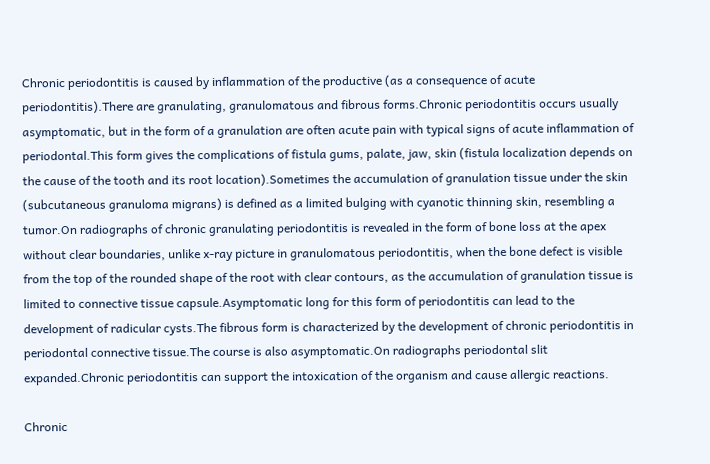Chronic periodontitis is caused by inflammation of the productive (as a consequence of acute periodontitis).There are granulating, granulomatous and fibrous forms.Chronic periodontitis occurs usually asymptomatic, but in the form of a granulation are often acute pain with typical signs of acute inflammation of periodontal.This form gives the complications of fistula gums, palate, jaw, skin (fistula localization depends on the cause of the tooth and its root location).Sometimes the accumulation of granulation tissue under the skin (subcutaneous granuloma migrans) is defined as a limited bulging with cyanotic thinning skin, resembling a tumor.On radiographs of chronic granulating periodontitis is revealed in the form of bone loss at the apex without clear boundaries, unlike x-ray picture in granulomatous periodontitis, when the bone defect is visible from the top of the rounded shape of the root with clear contours, as the accumulation of granulation tissue is limited to connective tissue capsule.Asymptomatic long for this form of periodontitis can lead to the development of radicular cysts.The fibrous form is characterized by the development of chronic periodontitis in periodontal connective tissue.The course is also asymptomatic.On radiographs periodontal slit expanded.Chronic periodontitis can support the intoxication of the organism and cause allergic reactions.

Chronic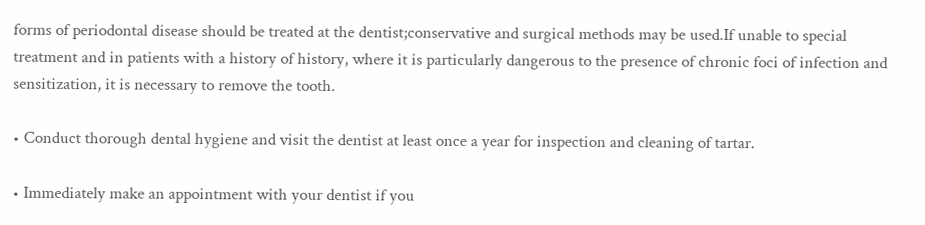forms of periodontal disease should be treated at the dentist;conservative and surgical methods may be used.If unable to special treatment and in patients with a history of history, where it is particularly dangerous to the presence of chronic foci of infection and sensitization, it is necessary to remove the tooth.

• Conduct thorough dental hygiene and visit the dentist at least once a year for inspection and cleaning of tartar.

• Immediately make an appointment with your dentist if you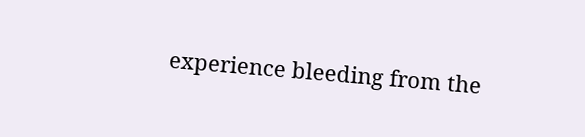experience bleeding from the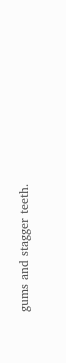gums and stagger teeth.